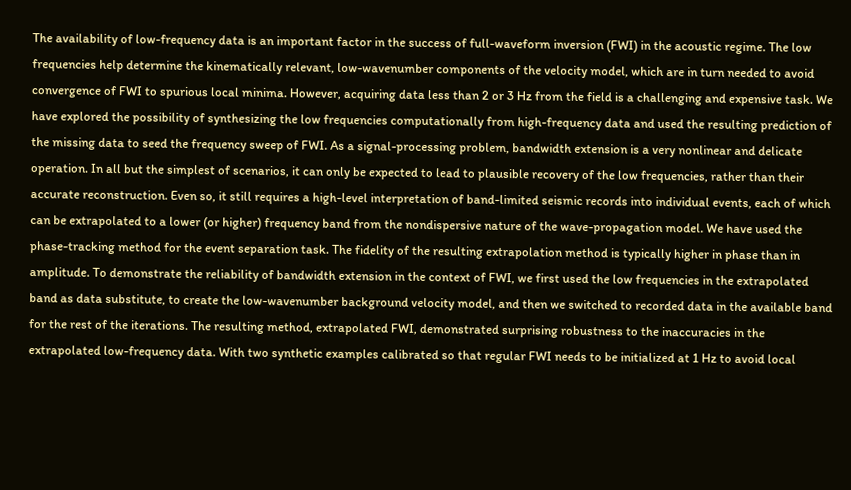The availability of low-frequency data is an important factor in the success of full-waveform inversion (FWI) in the acoustic regime. The low frequencies help determine the kinematically relevant, low-wavenumber components of the velocity model, which are in turn needed to avoid convergence of FWI to spurious local minima. However, acquiring data less than 2 or 3 Hz from the field is a challenging and expensive task. We have explored the possibility of synthesizing the low frequencies computationally from high-frequency data and used the resulting prediction of the missing data to seed the frequency sweep of FWI. As a signal-processing problem, bandwidth extension is a very nonlinear and delicate operation. In all but the simplest of scenarios, it can only be expected to lead to plausible recovery of the low frequencies, rather than their accurate reconstruction. Even so, it still requires a high-level interpretation of band-limited seismic records into individual events, each of which can be extrapolated to a lower (or higher) frequency band from the nondispersive nature of the wave-propagation model. We have used the phase-tracking method for the event separation task. The fidelity of the resulting extrapolation method is typically higher in phase than in amplitude. To demonstrate the reliability of bandwidth extension in the context of FWI, we first used the low frequencies in the extrapolated band as data substitute, to create the low-wavenumber background velocity model, and then we switched to recorded data in the available band for the rest of the iterations. The resulting method, extrapolated FWI, demonstrated surprising robustness to the inaccuracies in the extrapolated low-frequency data. With two synthetic examples calibrated so that regular FWI needs to be initialized at 1 Hz to avoid local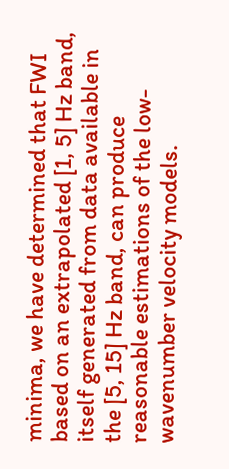minima, we have determined that FWI based on an extrapolated [1, 5] Hz band, itself generated from data available in the [5, 15] Hz band, can produce reasonable estimations of the low-wavenumber velocity models.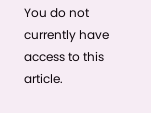You do not currently have access to this article.